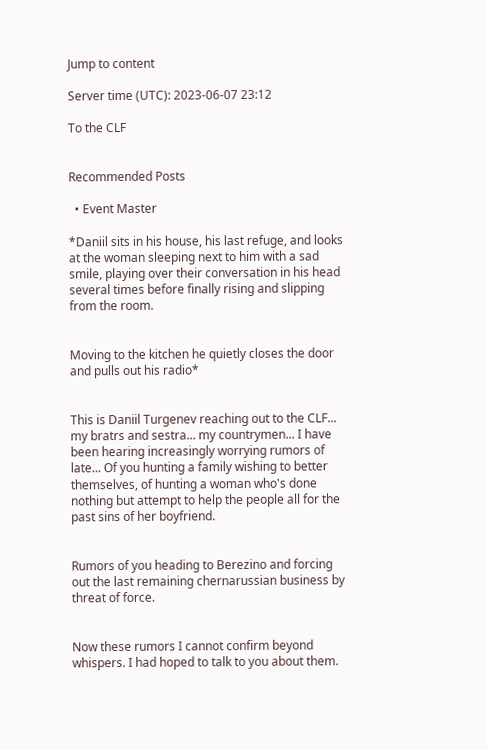Jump to content

Server time (UTC): 2023-06-07 23:12

To the CLF


Recommended Posts

  • Event Master

*Daniil sits in his house, his last refuge, and looks at the woman sleeping next to him with a sad smile, playing over their conversation in his head several times before finally rising and slipping from the room.


Moving to the kitchen he quietly closes the door and pulls out his radio*


This is Daniil Turgenev reaching out to the CLF... my bratrs and sestra... my countrymen... I have been hearing increasingly worrying rumors of late... Of you hunting a family wishing to better themselves, of hunting a woman who's done nothing but attempt to help the people all for the past sins of her boyfriend.


Rumors of you heading to Berezino and forcing out the last remaining chernarussian business by threat of force.


Now these rumors I cannot confirm beyond whispers. I had hoped to talk to you about them.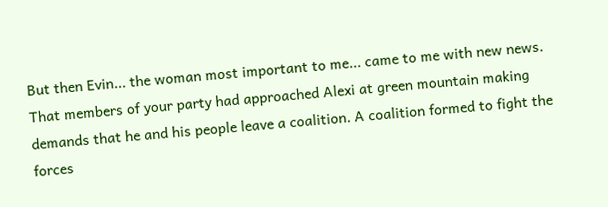But then Evin... the woman most important to me... came to me with new news. That members of your party had approached Alexi at green mountain making demands that he and his people leave a coalition. A coalition formed to fight the forces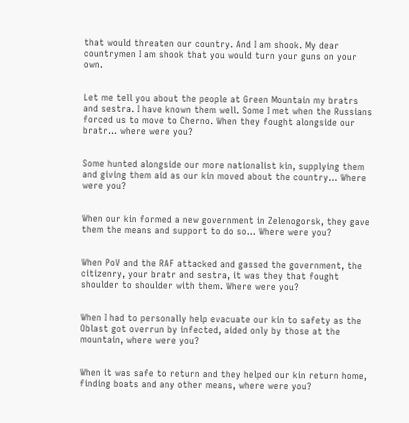that would threaten our country. And I am shook. My dear countrymen I am shook that you would turn your guns on your own.


Let me tell you about the people at Green Mountain my bratrs and sestra. I have known them well. Some I met when the Russians forced us to move to Cherno. When they fought alongside our bratr... where were you?


Some hunted alongside our more nationalist kin, supplying them and giving them aid as our kin moved about the country... Where were you?


When our kin formed a new government in Zelenogorsk, they gave them the means and support to do so... Where were you?


When PoV and the RAF attacked and gassed the government, the citizenry, your bratr and sestra, it was they that fought shoulder to shoulder with them. Where were you?


When I had to personally help evacuate our kin to safety as the Oblast got overrun by infected, aided only by those at the mountain, where were you?


When it was safe to return and they helped our kin return home, finding boats and any other means, where were you?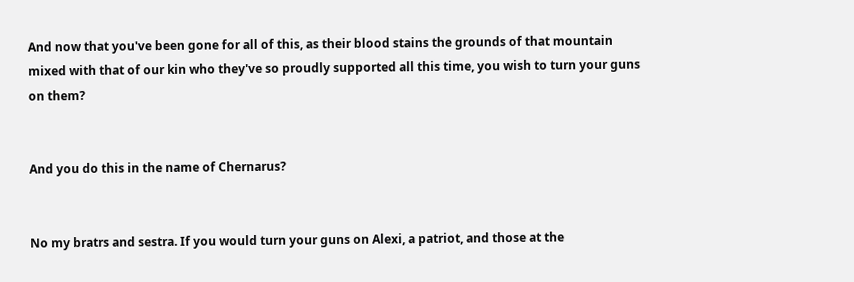And now that you've been gone for all of this, as their blood stains the grounds of that mountain mixed with that of our kin who they've so proudly supported all this time, you wish to turn your guns on them?


And you do this in the name of Chernarus?


No my bratrs and sestra. If you would turn your guns on Alexi, a patriot, and those at the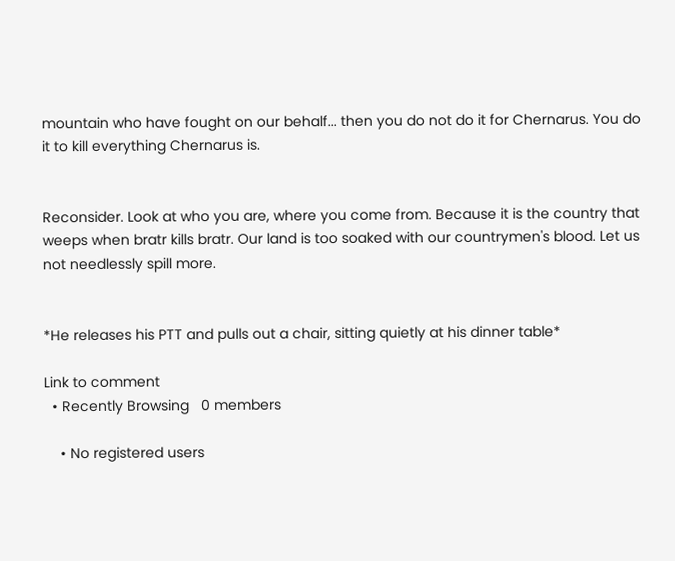mountain who have fought on our behalf... then you do not do it for Chernarus. You do it to kill everything Chernarus is.


Reconsider. Look at who you are, where you come from. Because it is the country that weeps when bratr kills bratr. Our land is too soaked with our countrymen's blood. Let us not needlessly spill more.


*He releases his PTT and pulls out a chair, sitting quietly at his dinner table*

Link to comment
  • Recently Browsing   0 members

    • No registered users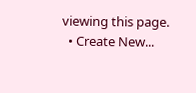viewing this page.
  • Create New...